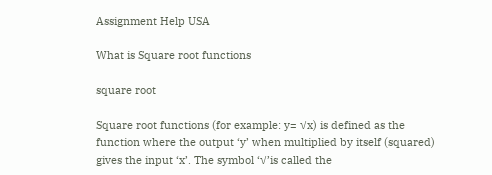Assignment Help USA

What is Square root functions

square root

Square root functions (for example: y= √x) is defined as the function where the output ‘y’ when multiplied by itself (squared) gives the input ‘x’. The symbol ‘√’is called the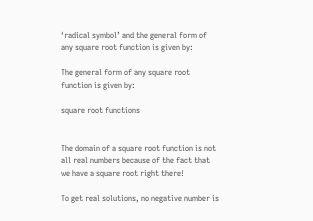‘radical symbol’ and the general form of any square root function is given by:

The general form of any square root function is given by:

square root functions


The domain of a square root function is not all real numbers because of the fact that we have a square root right there!

To get real solutions, no negative number is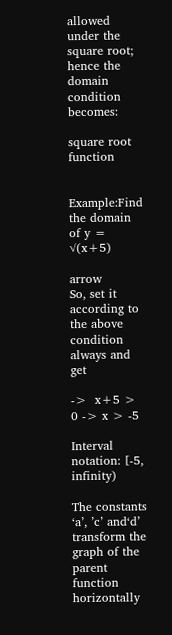allowed under the square root; hence the domain condition becomes:

square root function


Example:Find the domain of y = √(x+5)

arrow                          So, set it according to the above condition always and get

->  x+5 > 0 -> x > -5

Interval notation: [-5, infinity)

The constants ‘a’, ’c’ and‘d’ transform the graph of the parent function horizontally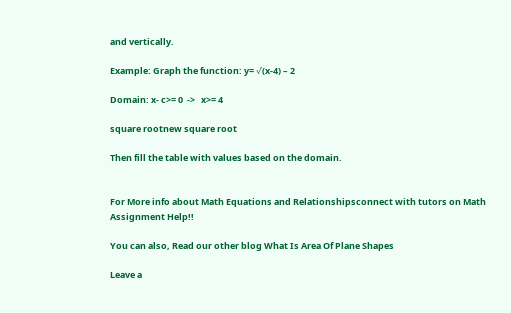and vertically.

Example: Graph the function: y= √(x-4) – 2

Domain: x- c>= 0  ->   x>= 4

square rootnew square root

Then fill the table with values based on the domain.


For More info about Math Equations and Relationshipsconnect with tutors on Math Assignment Help!!

You can also, Read our other blog What Is Area Of Plane Shapes

Leave a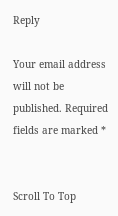Reply

Your email address will not be published. Required fields are marked *


Scroll To Top